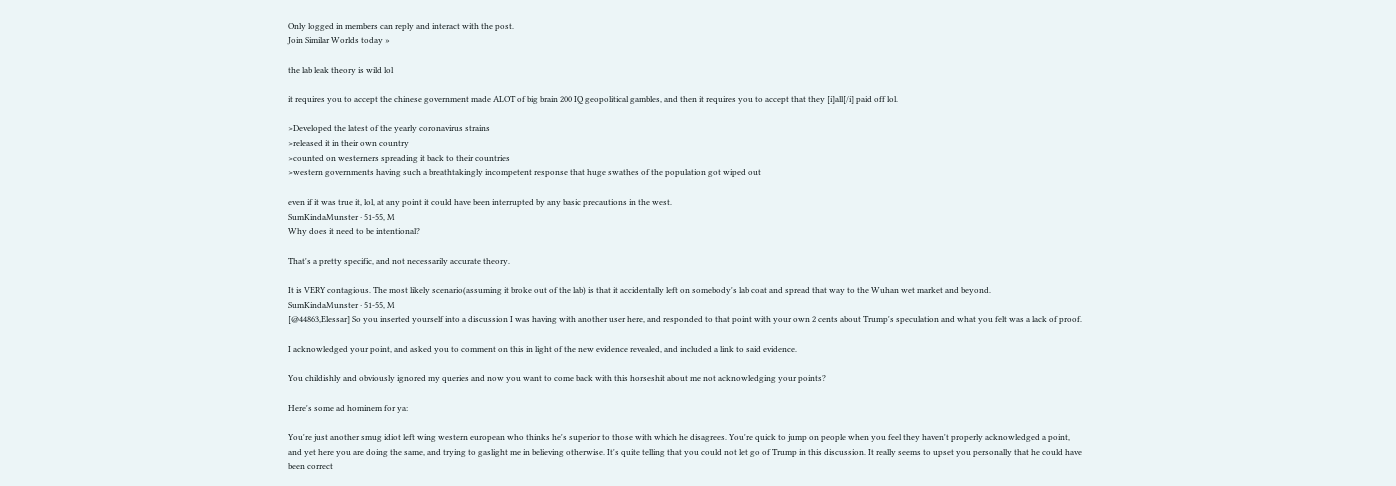Only logged in members can reply and interact with the post.
Join Similar Worlds today »

the lab leak theory is wild lol

it requires you to accept the chinese government made ALOT of big brain 200 IQ geopolitical gambles, and then it requires you to accept that they [i]all[/i] paid off lol.

>Developed the latest of the yearly coronavirus strains
>released it in their own country
>counted on westerners spreading it back to their countries
>western governments having such a breathtakingly incompetent response that huge swathes of the population got wiped out

even if it was true it, lol, at any point it could have been interrupted by any basic precautions in the west.
SumKindaMunster · 51-55, M
Why does it need to be intentional?

That's a pretty specific, and not necessarily accurate theory.

It is VERY contagious. The most likely scenario(assuming it broke out of the lab) is that it accidentally left on somebody's lab coat and spread that way to the Wuhan wet market and beyond.
SumKindaMunster · 51-55, M
[@44863,Elessar] So you inserted yourself into a discussion I was having with another user here, and responded to that point with your own 2 cents about Trump's speculation and what you felt was a lack of proof.

I acknowledged your point, and asked you to comment on this in light of the new evidence revealed, and included a link to said evidence.

You childishly and obviously ignored my queries and now you want to come back with this horseshit about me not acknowledging your points?

Here's some ad hominem for ya:

You're just another smug idiot left wing western european who thinks he's superior to those with which he disagrees. You're quick to jump on people when you feel they haven't properly acknowledged a point, and yet here you are doing the same, and trying to gaslight me in believing otherwise. It's quite telling that you could not let go of Trump in this discussion. It really seems to upset you personally that he could have been correct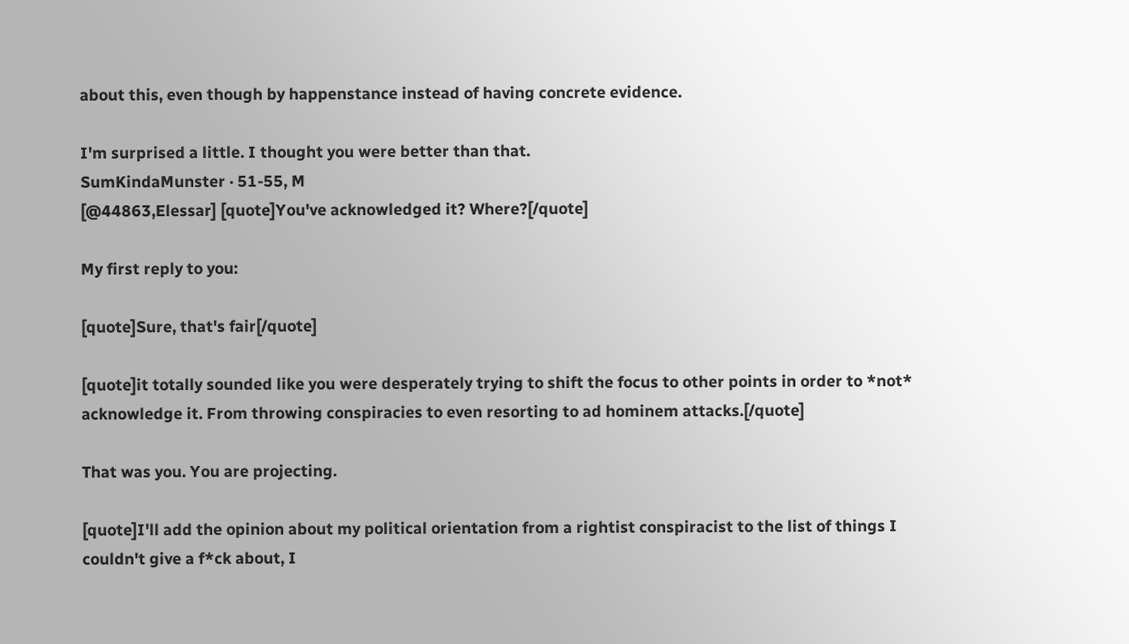about this, even though by happenstance instead of having concrete evidence.

I'm surprised a little. I thought you were better than that.
SumKindaMunster · 51-55, M
[@44863,Elessar] [quote]You've acknowledged it? Where?[/quote]

My first reply to you:

[quote]Sure, that's fair[/quote]

[quote]it totally sounded like you were desperately trying to shift the focus to other points in order to *not* acknowledge it. From throwing conspiracies to even resorting to ad hominem attacks.[/quote]

That was you. You are projecting.

[quote]I'll add the opinion about my political orientation from a rightist conspiracist to the list of things I couldn't give a f*ck about, I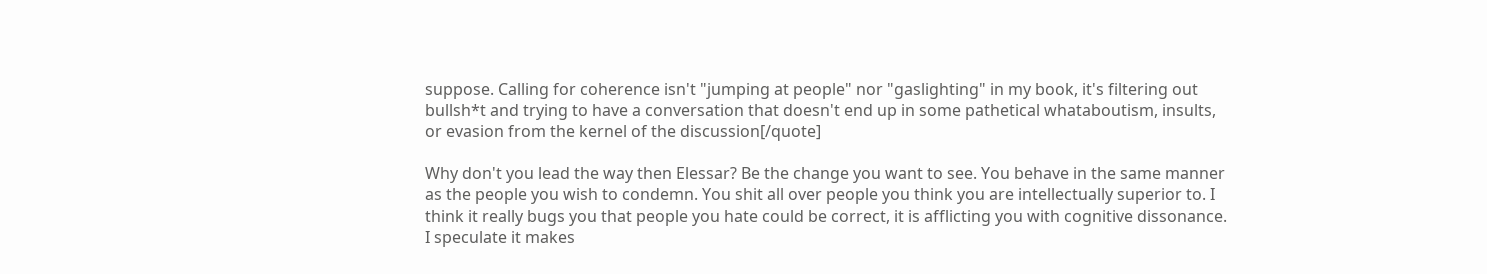suppose. Calling for coherence isn't "jumping at people" nor "gaslighting" in my book, it's filtering out bullsh*t and trying to have a conversation that doesn't end up in some pathetical whataboutism, insults, or evasion from the kernel of the discussion[/quote]

Why don't you lead the way then Elessar? Be the change you want to see. You behave in the same manner as the people you wish to condemn. You shit all over people you think you are intellectually superior to. I think it really bugs you that people you hate could be correct, it is afflicting you with cognitive dissonance. I speculate it makes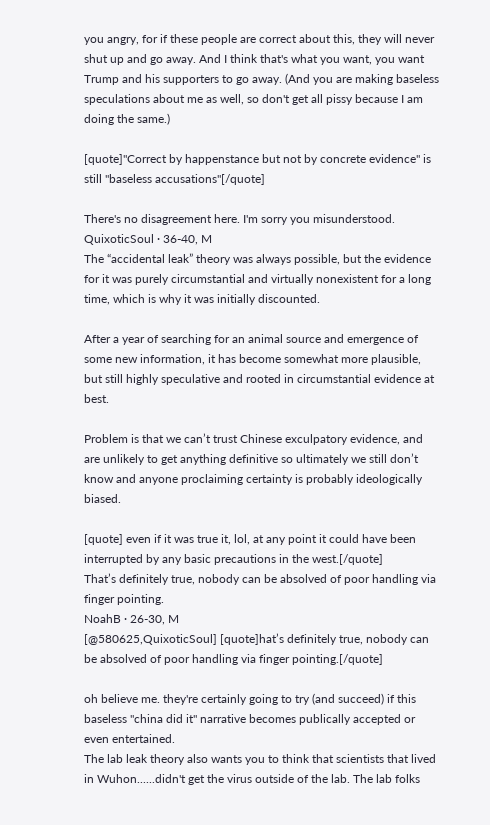you angry, for if these people are correct about this, they will never shut up and go away. And I think that's what you want, you want Trump and his supporters to go away. (And you are making baseless speculations about me as well, so don't get all pissy because I am doing the same.)

[quote]"Correct by happenstance but not by concrete evidence" is still "baseless accusations"[/quote]

There's no disagreement here. I'm sorry you misunderstood.
QuixoticSoul · 36-40, M
The “accidental leak” theory was always possible, but the evidence for it was purely circumstantial and virtually nonexistent for a long time, which is why it was initially discounted.

After a year of searching for an animal source and emergence of some new information, it has become somewhat more plausible, but still highly speculative and rooted in circumstantial evidence at best.

Problem is that we can’t trust Chinese exculpatory evidence, and are unlikely to get anything definitive so ultimately we still don’t know and anyone proclaiming certainty is probably ideologically biased.

[quote] even if it was true it, lol, at any point it could have been interrupted by any basic precautions in the west.[/quote]
That’s definitely true, nobody can be absolved of poor handling via finger pointing.
NoahB · 26-30, M
[@580625,QuixoticSoul] [quote]hat’s definitely true, nobody can be absolved of poor handling via finger pointing.[/quote]

oh believe me. they're certainly going to try (and succeed) if this baseless "china did it" narrative becomes publically accepted or even entertained.
The lab leak theory also wants you to think that scientists that lived in Wuhon......didn't get the virus outside of the lab. The lab folks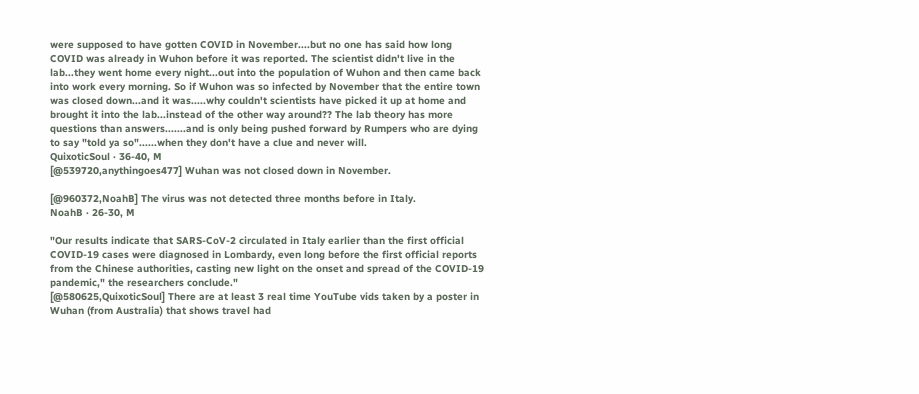were supposed to have gotten COVID in November....but no one has said how long COVID was already in Wuhon before it was reported. The scientist didn't live in the lab...they went home every night...out into the population of Wuhon and then came back into work every morning. So if Wuhon was so infected by November that the entire town was closed down...and it was.....why couldn't scientists have picked it up at home and brought it into the lab...instead of the other way around?? The lab theory has more questions than answers.......and is only being pushed forward by Rumpers who are dying to say "told ya so"......when they don't have a clue and never will.
QuixoticSoul · 36-40, M
[@539720,anythingoes477] Wuhan was not closed down in November.

[@960372,NoahB] The virus was not detected three months before in Italy.
NoahB · 26-30, M

"Our results indicate that SARS-CoV-2 circulated in Italy earlier than the first official COVID-19 cases were diagnosed in Lombardy, even long before the first official reports from the Chinese authorities, casting new light on the onset and spread of the COVID-19 pandemic," the researchers conclude."
[@580625,QuixoticSoul] There are at least 3 real time YouTube vids taken by a poster in Wuhan (from Australia) that shows travel had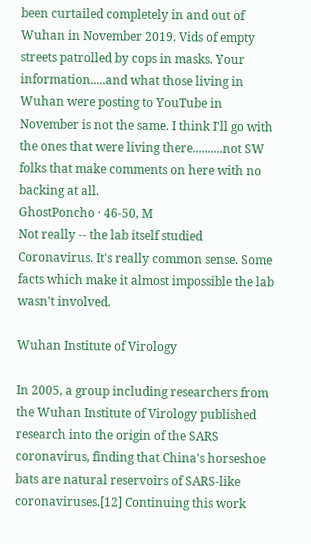been curtailed completely in and out of Wuhan in November 2019. Vids of empty streets patrolled by cops in masks. Your information.....and what those living in Wuhan were posting to YouTube in November is not the same. I think I'll go with the ones that were living there..........not SW folks that make comments on here with no backing at all.
GhostPoncho · 46-50, M
Not really -- the lab itself studied Coronavirus. It's really common sense. Some facts which make it almost impossible the lab wasn't involved.

Wuhan Institute of Virology

In 2005, a group including researchers from the Wuhan Institute of Virology published research into the origin of the SARS coronavirus, finding that China's horseshoe bats are natural reservoirs of SARS-like coronaviruses.[12] Continuing this work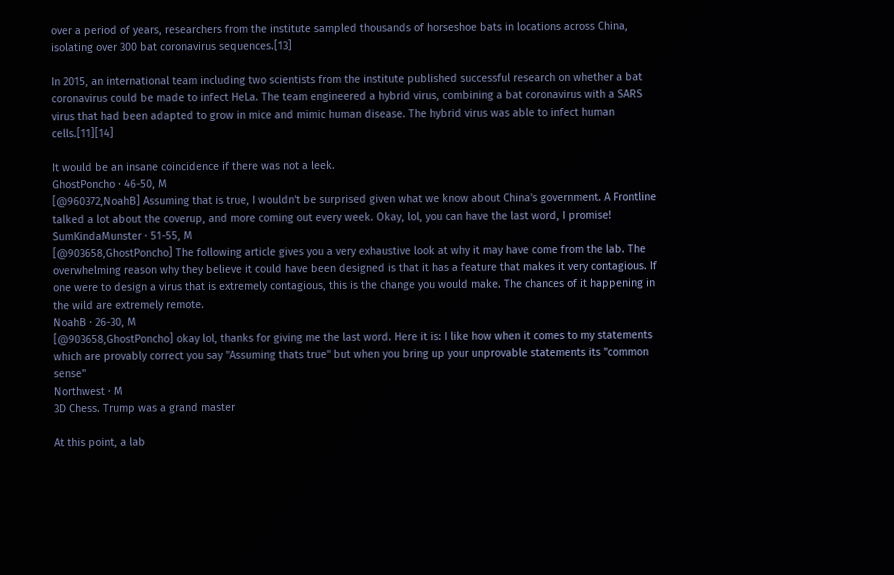over a period of years, researchers from the institute sampled thousands of horseshoe bats in locations across China, isolating over 300 bat coronavirus sequences.[13]

In 2015, an international team including two scientists from the institute published successful research on whether a bat coronavirus could be made to infect HeLa. The team engineered a hybrid virus, combining a bat coronavirus with a SARS virus that had been adapted to grow in mice and mimic human disease. The hybrid virus was able to infect human cells.[11][14]

It would be an insane coincidence if there was not a leek.
GhostPoncho · 46-50, M
[@960372,NoahB] Assuming that is true, I wouldn't be surprised given what we know about China's government. A Frontline talked a lot about the coverup, and more coming out every week. Okay, lol, you can have the last word, I promise!
SumKindaMunster · 51-55, M
[@903658,GhostPoncho] The following article gives you a very exhaustive look at why it may have come from the lab. The overwhelming reason why they believe it could have been designed is that it has a feature that makes it very contagious. If one were to design a virus that is extremely contagious, this is the change you would make. The chances of it happening in the wild are extremely remote.
NoahB · 26-30, M
[@903658,GhostPoncho] okay lol, thanks for giving me the last word. Here it is: I like how when it comes to my statements which are provably correct you say "Assuming thats true" but when you bring up your unprovable statements its "common sense"
Northwest · M
3D Chess. Trump was a grand master

At this point, a lab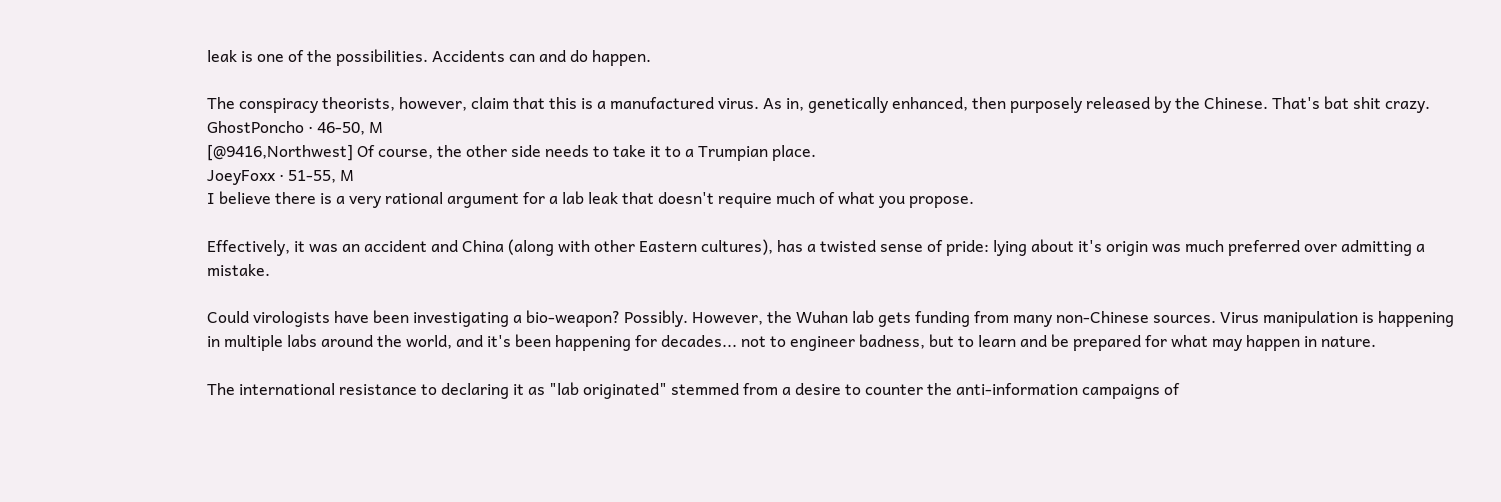leak is one of the possibilities. Accidents can and do happen.

The conspiracy theorists, however, claim that this is a manufactured virus. As in, genetically enhanced, then purposely released by the Chinese. That's bat shit crazy.
GhostPoncho · 46-50, M
[@9416,Northwest] Of course, the other side needs to take it to a Trumpian place.
JoeyFoxx · 51-55, M
I believe there is a very rational argument for a lab leak that doesn't require much of what you propose.

Effectively, it was an accident and China (along with other Eastern cultures), has a twisted sense of pride: lying about it's origin was much preferred over admitting a mistake.

Could virologists have been investigating a bio-weapon? Possibly. However, the Wuhan lab gets funding from many non-Chinese sources. Virus manipulation is happening in multiple labs around the world, and it's been happening for decades... not to engineer badness, but to learn and be prepared for what may happen in nature.

The international resistance to declaring it as "lab originated" stemmed from a desire to counter the anti-information campaigns of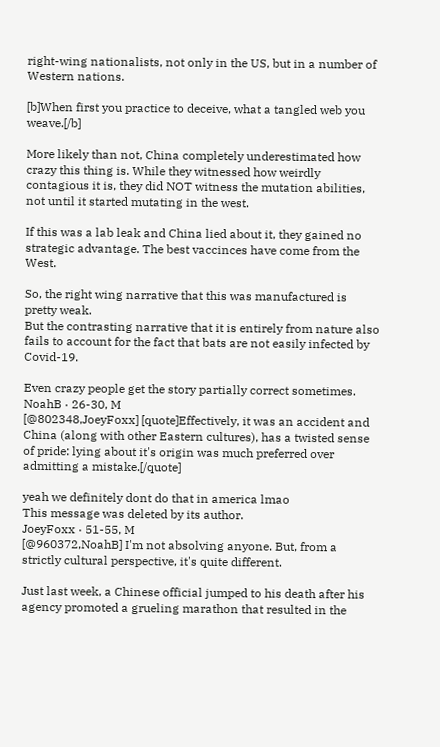right-wing nationalists, not only in the US, but in a number of Western nations.

[b]When first you practice to deceive, what a tangled web you weave.[/b]

More likely than not, China completely underestimated how crazy this thing is. While they witnessed how weirdly contagious it is, they did NOT witness the mutation abilities, not until it started mutating in the west.

If this was a lab leak and China lied about it, they gained no strategic advantage. The best vaccinces have come from the West.

So, the right wing narrative that this was manufactured is pretty weak.
But the contrasting narrative that it is entirely from nature also fails to account for the fact that bats are not easily infected by Covid-19.

Even crazy people get the story partially correct sometimes.
NoahB · 26-30, M
[@802348,JoeyFoxx] [quote]Effectively, it was an accident and China (along with other Eastern cultures), has a twisted sense of pride: lying about it's origin was much preferred over admitting a mistake.[/quote]

yeah we definitely dont do that in america lmao
This message was deleted by its author.
JoeyFoxx · 51-55, M
[@960372,NoahB] I'm not absolving anyone. But, from a strictly cultural perspective, it's quite different.

Just last week, a Chinese official jumped to his death after his agency promoted a grueling marathon that resulted in the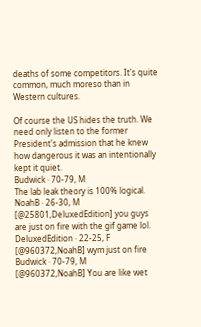deaths of some competitors. It's quite common, much moreso than in Western cultures.

Of course the US hides the truth. We need only listen to the former President's admission that he knew how dangerous it was an intentionally kept it quiet.
Budwick · 70-79, M
The lab leak theory is 100% logical.
NoahB · 26-30, M
[@25801,DeluxedEdition] you guys are just on fire with the gif game lol.
DeluxedEdition · 22-25, F
[@960372,NoahB] wym just on fire
Budwick · 70-79, M
[@960372,NoahB] You are like wet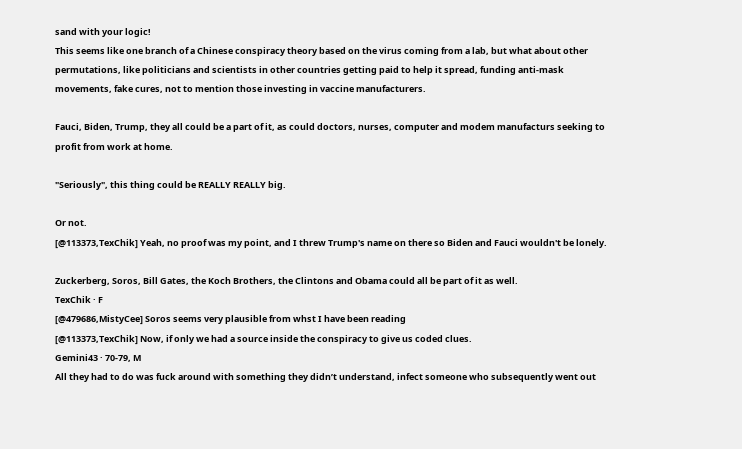sand with your logic!
This seems like one branch of a Chinese conspiracy theory based on the virus coming from a lab, but what about other permutations, like politicians and scientists in other countries getting paid to help it spread, funding anti-mask movements, fake cures, not to mention those investing in vaccine manufacturers.

Fauci, Biden, Trump, they all could be a part of it, as could doctors, nurses, computer and modem manufacturs seeking to profit from work at home.

"Seriously", this thing could be REALLY REALLY big.

Or not.
[@113373,TexChik] Yeah, no proof was my point, and I threw Trump's name on there so Biden and Fauci wouldn't be lonely.

Zuckerberg, Soros, Bill Gates, the Koch Brothers, the Clintons and Obama could all be part of it as well.
TexChik · F
[@479686,MistyCee] Soros seems very plausible from whst I have been reading
[@113373,TexChik] Now, if only we had a source inside the conspiracy to give us coded clues.
Gemini43 · 70-79, M
All they had to do was fuck around with something they didn’t understand, infect someone who subsequently went out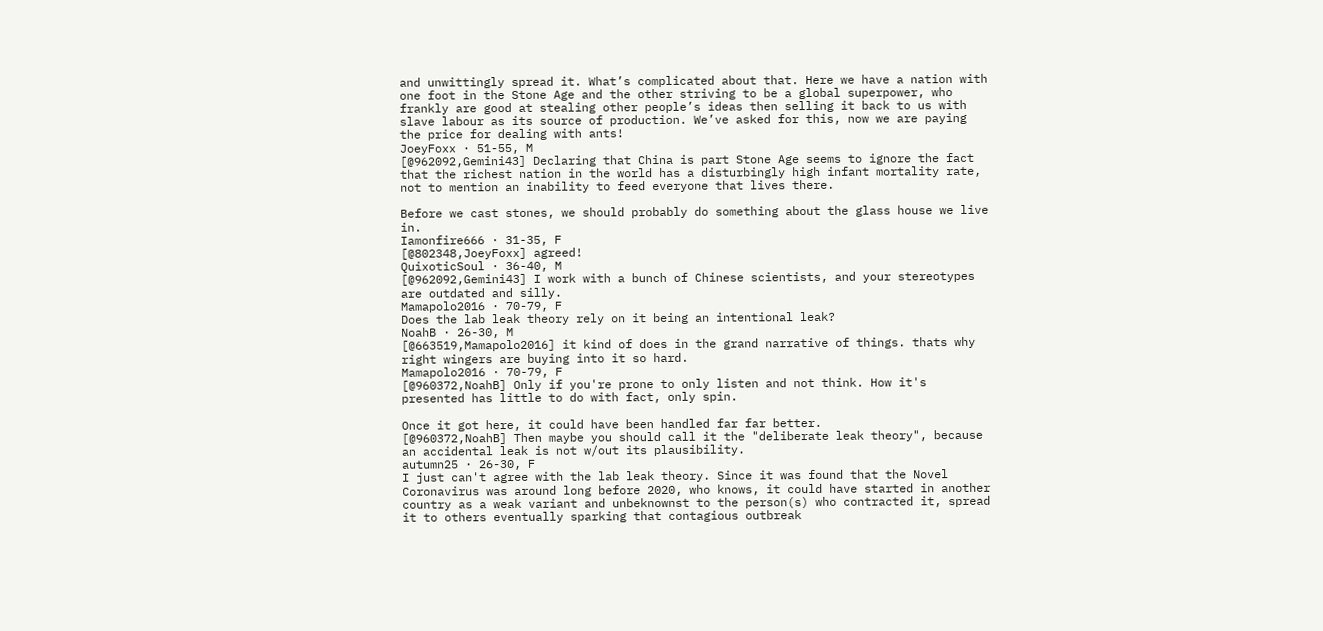and unwittingly spread it. What’s complicated about that. Here we have a nation with one foot in the Stone Age and the other striving to be a global superpower, who frankly are good at stealing other people’s ideas then selling it back to us with slave labour as its source of production. We’ve asked for this, now we are paying the price for dealing with ants!
JoeyFoxx · 51-55, M
[@962092,Gemini43] Declaring that China is part Stone Age seems to ignore the fact that the richest nation in the world has a disturbingly high infant mortality rate, not to mention an inability to feed everyone that lives there.

Before we cast stones, we should probably do something about the glass house we live in.
Iamonfire666 · 31-35, F
[@802348,JoeyFoxx] agreed!
QuixoticSoul · 36-40, M
[@962092,Gemini43] I work with a bunch of Chinese scientists, and your stereotypes are outdated and silly.
Mamapolo2016 · 70-79, F
Does the lab leak theory rely on it being an intentional leak?
NoahB · 26-30, M
[@663519,Mamapolo2016] it kind of does in the grand narrative of things. thats why right wingers are buying into it so hard.
Mamapolo2016 · 70-79, F
[@960372,NoahB] Only if you're prone to only listen and not think. How it's presented has little to do with fact, only spin.

Once it got here, it could have been handled far far better.
[@960372,NoahB] Then maybe you should call it the "deliberate leak theory", because an accidental leak is not w/out its plausibility.
autumn25 · 26-30, F
I just can't agree with the lab leak theory. Since it was found that the Novel Coronavirus was around long before 2020, who knows, it could have started in another country as a weak variant and unbeknownst to the person(s) who contracted it, spread it to others eventually sparking that contagious outbreak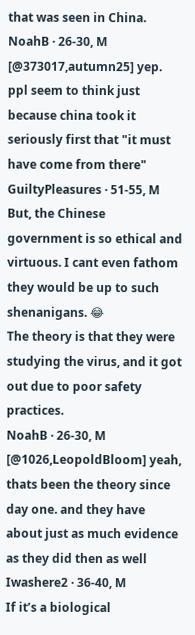that was seen in China.
NoahB · 26-30, M
[@373017,autumn25] yep. ppl seem to think just because china took it seriously first that "it must have come from there"
GuiltyPleasures · 51-55, M
But, the Chinese government is so ethical and virtuous. I cant even fathom they would be up to such shenanigans. 😂
The theory is that they were studying the virus, and it got out due to poor safety practices.
NoahB · 26-30, M
[@1026,LeopoldBloom] yeah, thats been the theory since day one. and they have about just as much evidence as they did then as well
Iwashere2 · 36-40, M
If it’s a biological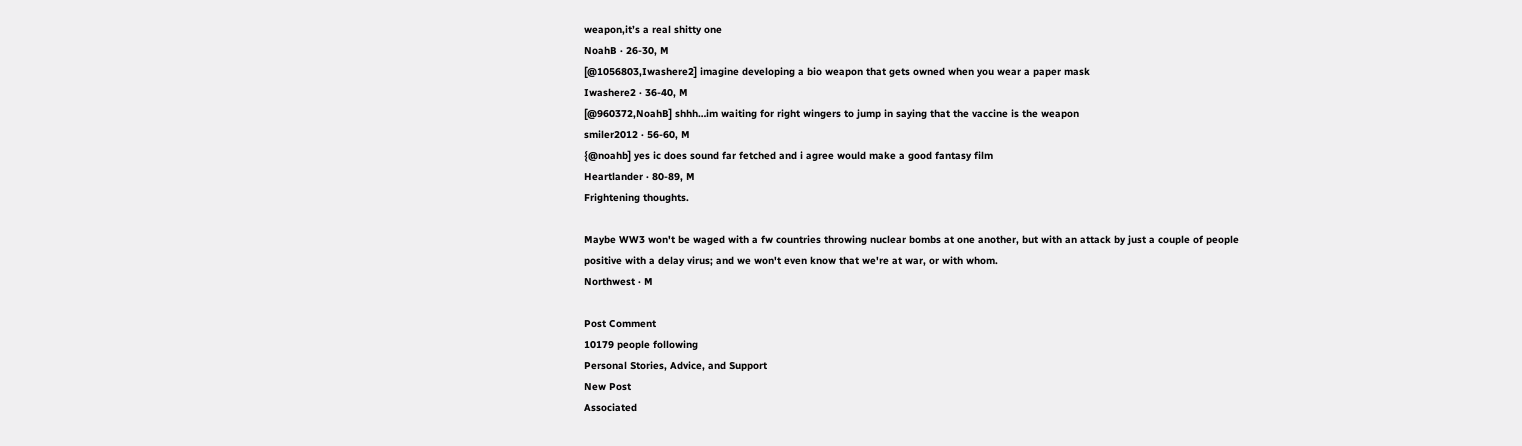weapon,it’s a real shitty one
NoahB · 26-30, M
[@1056803,Iwashere2] imagine developing a bio weapon that gets owned when you wear a paper mask
Iwashere2 · 36-40, M
[@960372,NoahB] shhh…im waiting for right wingers to jump in saying that the vaccine is the weapon
smiler2012 · 56-60, M
{@noahb] yes ic does sound far fetched and i agree would make a good fantasy film
Heartlander · 80-89, M
Frightening thoughts.

Maybe WW3 won't be waged with a fw countries throwing nuclear bombs at one another, but with an attack by just a couple of people positive with a delay virus; and we won't even know that we're at war, or with whom.
Northwest · M

Post Comment
10179 people following
Personal Stories, Advice, and Support
New Post
Associated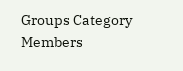Groups Category Members